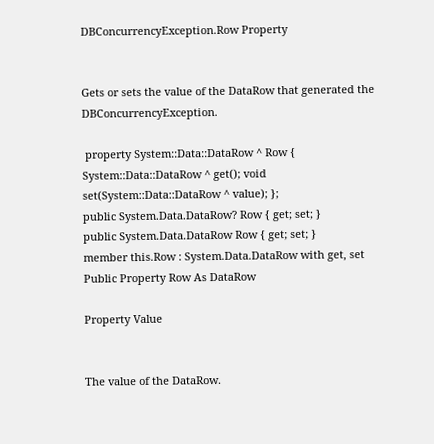DBConcurrencyException.Row Property


Gets or sets the value of the DataRow that generated the DBConcurrencyException.

 property System::Data::DataRow ^ Row { System::Data::DataRow ^ get(); void set(System::Data::DataRow ^ value); };
public System.Data.DataRow? Row { get; set; }
public System.Data.DataRow Row { get; set; }
member this.Row : System.Data.DataRow with get, set
Public Property Row As DataRow

Property Value


The value of the DataRow.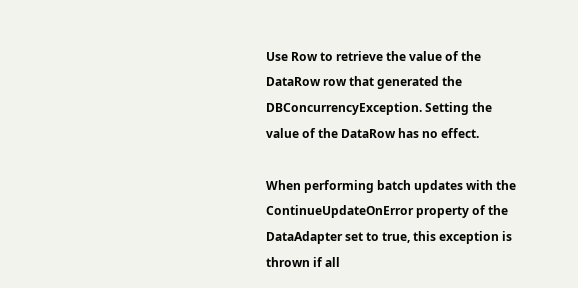Use Row to retrieve the value of the DataRow row that generated the DBConcurrencyException. Setting the value of the DataRow has no effect.

When performing batch updates with the ContinueUpdateOnError property of the DataAdapter set to true, this exception is thrown if all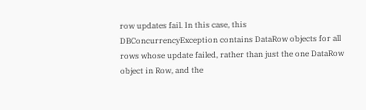row updates fail. In this case, this DBConcurrencyException contains DataRow objects for all rows whose update failed, rather than just the one DataRow object in Row, and the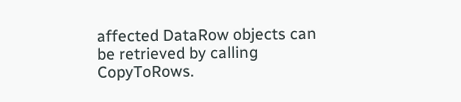affected DataRow objects can be retrieved by calling CopyToRows.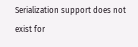Serialization support does not exist for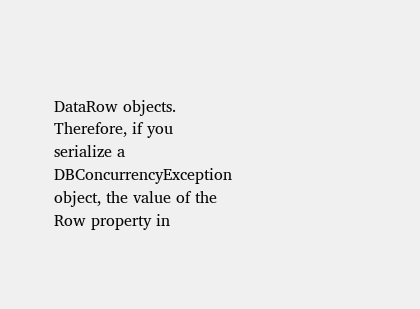DataRow objects. Therefore, if you serialize a DBConcurrencyException object, the value of the Row property in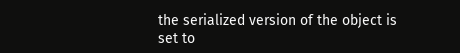the serialized version of the object is set to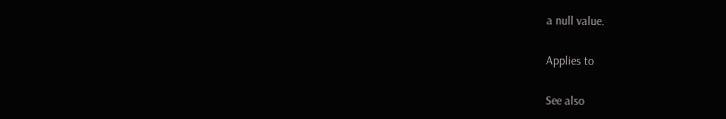a null value.

Applies to

See also